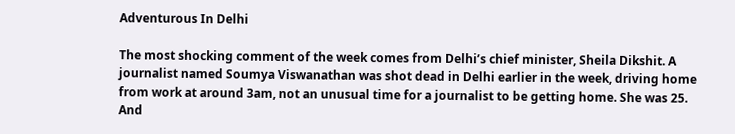Adventurous In Delhi

The most shocking comment of the week comes from Delhi’s chief minister, Sheila Dikshit. A journalist named Soumya Viswanathan was shot dead in Delhi earlier in the week, driving home from work at around 3am, not an unusual time for a journalist to be getting home. She was 25. And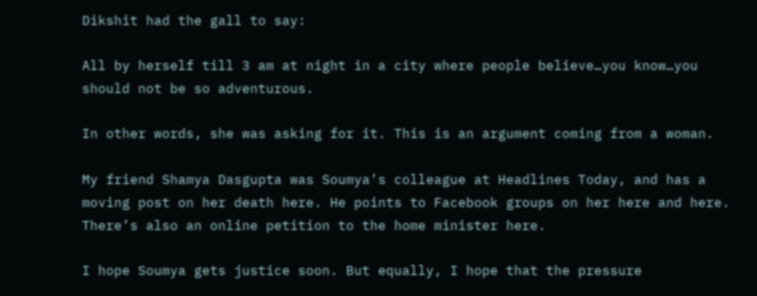Dikshit had the gall to say:

All by herself till 3 am at night in a city where people believe…you know…you should not be so adventurous.

In other words, she was asking for it. This is an argument coming from a woman.

My friend Shamya Dasgupta was Soumya’s colleague at Headlines Today, and has a moving post on her death here. He points to Facebook groups on her here and here. There’s also an online petition to the home minister here.

I hope Soumya gets justice soon. But equally, I hope that the pressure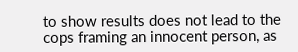to show results does not lead to the cops framing an innocent person, as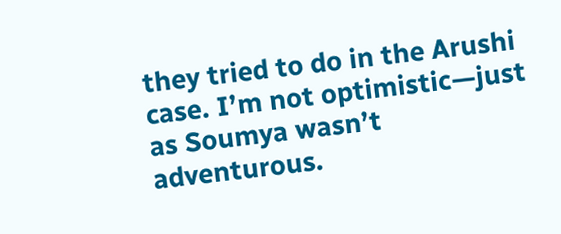they tried to do in the Arushi case. I’m not optimistic—just as Soumya wasn’t adventurous.